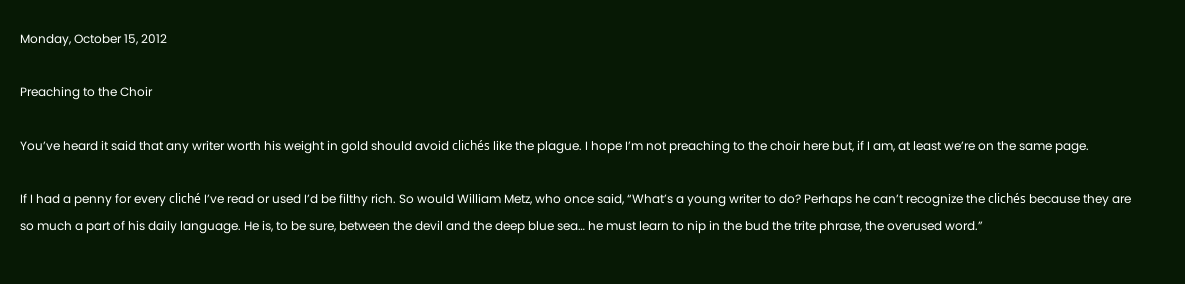Monday, October 15, 2012

Preaching to the Choir

You’ve heard it said that any writer worth his weight in gold should avoid clichés like the plague. I hope I’m not preaching to the choir here but, if I am, at least we’re on the same page.

If I had a penny for every cliché I’ve read or used I’d be filthy rich. So would William Metz, who once said, “What’s a young writer to do? Perhaps he can’t recognize the clichés because they are so much a part of his daily language. He is, to be sure, between the devil and the deep blue sea… he must learn to nip in the bud the trite phrase, the overused word.”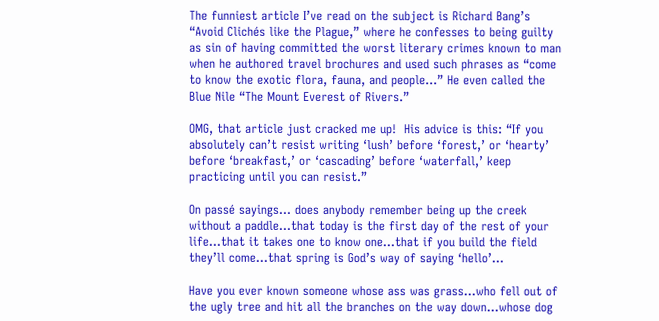The funniest article I’ve read on the subject is Richard Bang’s “Avoid Clichés like the Plague,” where he confesses to being guilty as sin of having committed the worst literary crimes known to man when he authored travel brochures and used such phrases as “come to know the exotic flora, fauna, and people…” He even called the Blue Nile “The Mount Everest of Rivers.”

OMG, that article just cracked me up!  His advice is this: “If you absolutely can’t resist writing ‘lush’ before ‘forest,’ or ‘hearty’ before ‘breakfast,’ or ‘cascading’ before ‘waterfall,’ keep practicing until you can resist.”

On passé sayings… does anybody remember being up the creek without a paddle…that today is the first day of the rest of your life…that it takes one to know one…that if you build the field they’ll come…that spring is God’s way of saying ‘hello’…

Have you ever known someone whose ass was grass...who fell out of the ugly tree and hit all the branches on the way down…whose dog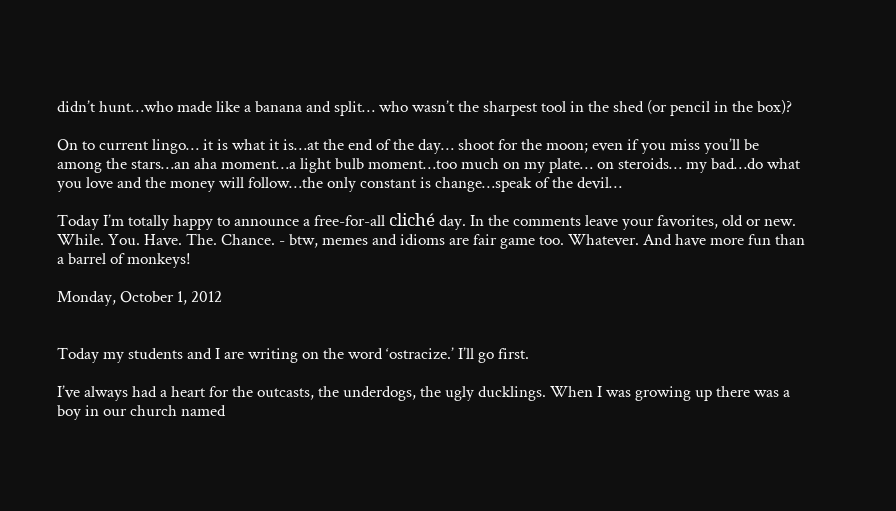didn’t hunt…who made like a banana and split… who wasn’t the sharpest tool in the shed (or pencil in the box)?

On to current lingo… it is what it is…at the end of the day… shoot for the moon; even if you miss you’ll be among the stars…an aha moment…a light bulb moment…too much on my plate… on steroids… my bad…do what you love and the money will follow…the only constant is change…speak of the devil…

Today I’m totally happy to announce a free-for-all cliché day. In the comments leave your favorites, old or new.  While. You. Have. The. Chance. - btw, memes and idioms are fair game too. Whatever. And have more fun than a barrel of monkeys!

Monday, October 1, 2012


Today my students and I are writing on the word ‘ostracize.’ I’ll go first.

I’ve always had a heart for the outcasts, the underdogs, the ugly ducklings. When I was growing up there was a boy in our church named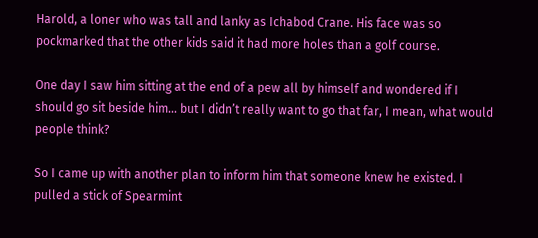Harold, a loner who was tall and lanky as Ichabod Crane. His face was so pockmarked that the other kids said it had more holes than a golf course.

One day I saw him sitting at the end of a pew all by himself and wondered if I should go sit beside him… but I didn’t really want to go that far, I mean, what would people think?

So I came up with another plan to inform him that someone knew he existed. I pulled a stick of Spearmint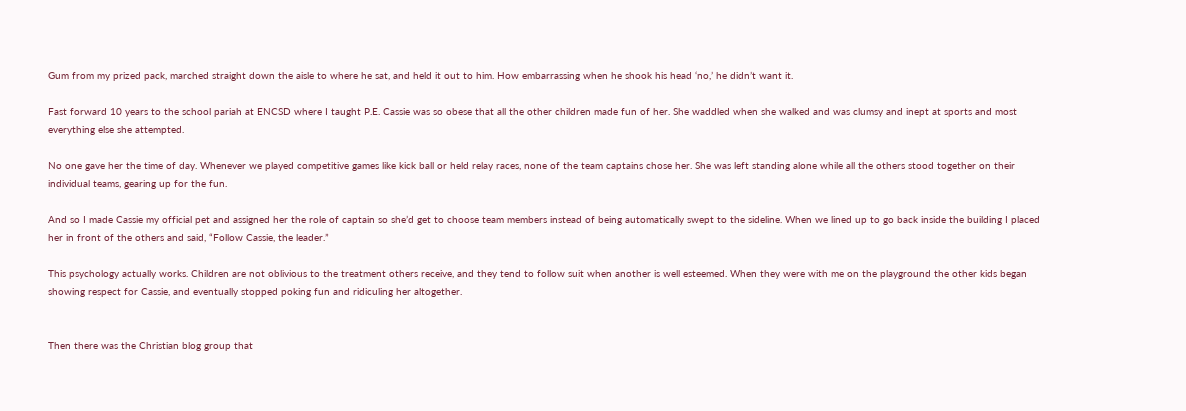Gum from my prized pack, marched straight down the aisle to where he sat, and held it out to him. How embarrassing when he shook his head ‘no,’ he didn’t want it.

Fast forward 10 years to the school pariah at ENCSD where I taught P.E. Cassie was so obese that all the other children made fun of her. She waddled when she walked and was clumsy and inept at sports and most everything else she attempted.

No one gave her the time of day. Whenever we played competitive games like kick ball or held relay races, none of the team captains chose her. She was left standing alone while all the others stood together on their individual teams, gearing up for the fun.

And so I made Cassie my official pet and assigned her the role of captain so she’d get to choose team members instead of being automatically swept to the sideline. When we lined up to go back inside the building I placed her in front of the others and said, “Follow Cassie, the leader.”

This psychology actually works. Children are not oblivious to the treatment others receive, and they tend to follow suit when another is well esteemed. When they were with me on the playground the other kids began showing respect for Cassie, and eventually stopped poking fun and ridiculing her altogether.


Then there was the Christian blog group that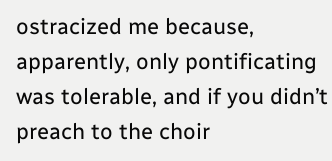ostracized me because, apparently, only pontificating was tolerable, and if you didn’t preach to the choir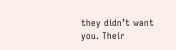they didn’t want you. Their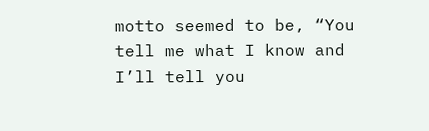motto seemed to be, “You tell me what I know and I’ll tell you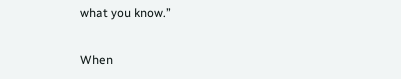what you know.”

When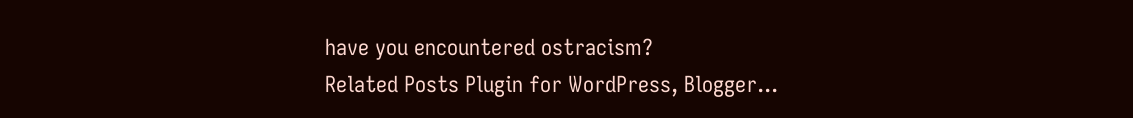have you encountered ostracism?
Related Posts Plugin for WordPress, Blogger...